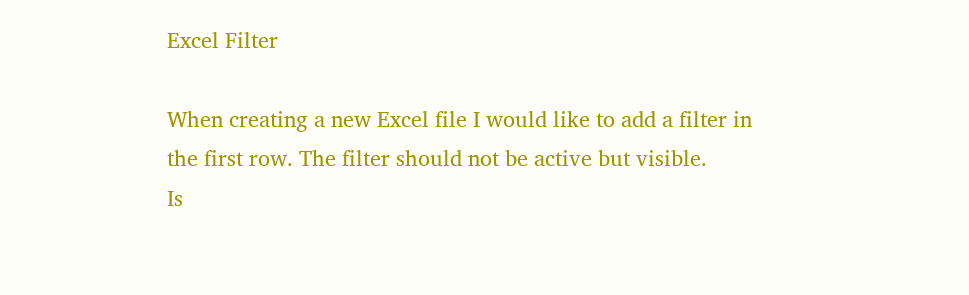Excel Filter

When creating a new Excel file I would like to add a filter in the first row. The filter should not be active but visible.
Is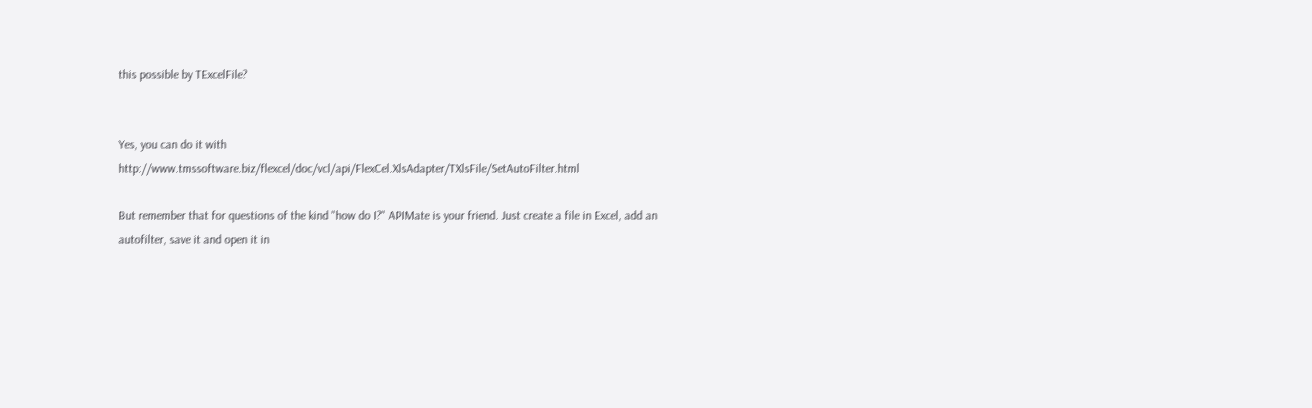this possible by TExcelFile?


Yes, you can do it with http://www.tmssoftware.biz/flexcel/doc/vcl/api/FlexCel.XlsAdapter/TXlsFile/SetAutoFilter.html

But remember that for questions of the kind "how do I?" APIMate is your friend. Just create a file in Excel, add an autofilter, save it and open it in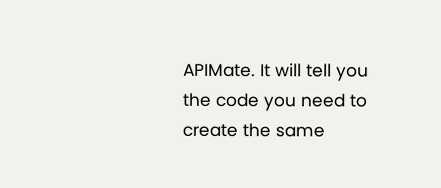APIMate. It will tell you the code you need to create the same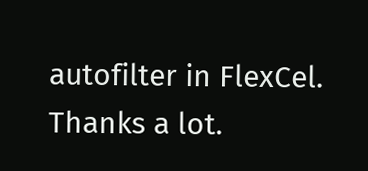autofilter in FlexCel.
Thanks a lot.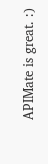APIMate is great. :)